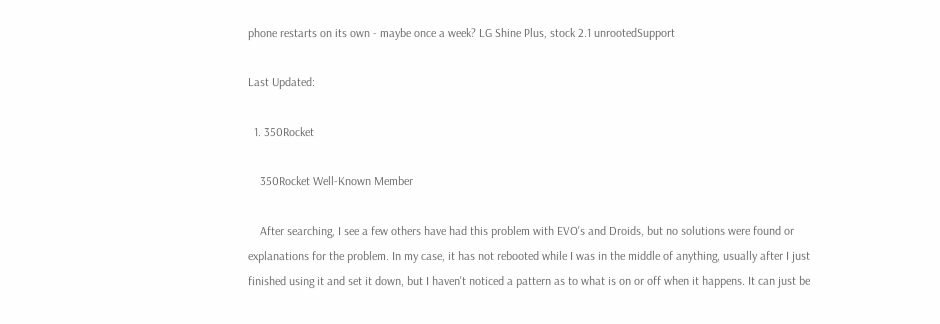phone restarts on its own - maybe once a week? LG Shine Plus, stock 2.1 unrootedSupport

Last Updated:

  1. 350Rocket

    350Rocket Well-Known Member

    After searching, I see a few others have had this problem with EVO's and Droids, but no solutions were found or explanations for the problem. In my case, it has not rebooted while I was in the middle of anything, usually after I just finished using it and set it down, but I haven't noticed a pattern as to what is on or off when it happens. It can just be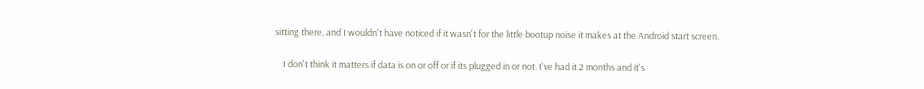sitting there, and I wouldn't have noticed if it wasn't for the little bootup noise it makes at the Android start screen.

    I don't think it matters if data is on or off or if its plugged in or not. I've had it 2 months and it's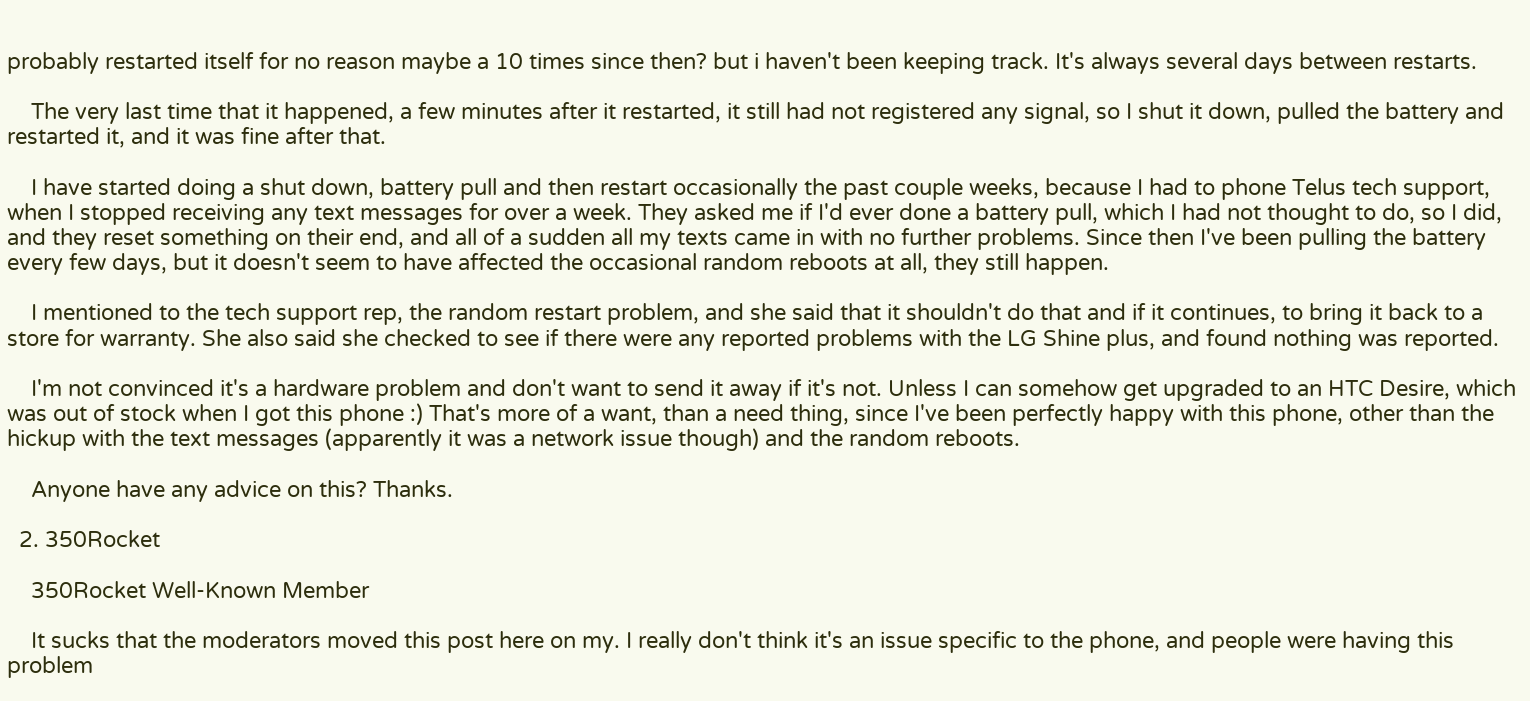probably restarted itself for no reason maybe a 10 times since then? but i haven't been keeping track. It's always several days between restarts.

    The very last time that it happened, a few minutes after it restarted, it still had not registered any signal, so I shut it down, pulled the battery and restarted it, and it was fine after that.

    I have started doing a shut down, battery pull and then restart occasionally the past couple weeks, because I had to phone Telus tech support, when I stopped receiving any text messages for over a week. They asked me if I'd ever done a battery pull, which I had not thought to do, so I did, and they reset something on their end, and all of a sudden all my texts came in with no further problems. Since then I've been pulling the battery every few days, but it doesn't seem to have affected the occasional random reboots at all, they still happen.

    I mentioned to the tech support rep, the random restart problem, and she said that it shouldn't do that and if it continues, to bring it back to a store for warranty. She also said she checked to see if there were any reported problems with the LG Shine plus, and found nothing was reported.

    I'm not convinced it's a hardware problem and don't want to send it away if it's not. Unless I can somehow get upgraded to an HTC Desire, which was out of stock when I got this phone :) That's more of a want, than a need thing, since I've been perfectly happy with this phone, other than the hickup with the text messages (apparently it was a network issue though) and the random reboots.

    Anyone have any advice on this? Thanks.

  2. 350Rocket

    350Rocket Well-Known Member

    It sucks that the moderators moved this post here on my. I really don't think it's an issue specific to the phone, and people were having this problem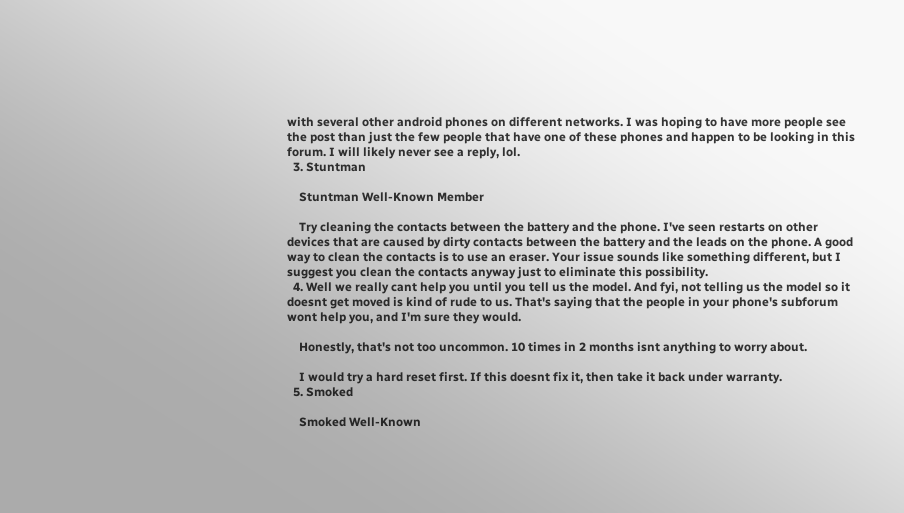with several other android phones on different networks. I was hoping to have more people see the post than just the few people that have one of these phones and happen to be looking in this forum. I will likely never see a reply, lol.
  3. Stuntman

    Stuntman Well-Known Member

    Try cleaning the contacts between the battery and the phone. I've seen restarts on other devices that are caused by dirty contacts between the battery and the leads on the phone. A good way to clean the contacts is to use an eraser. Your issue sounds like something different, but I suggest you clean the contacts anyway just to eliminate this possibility.
  4. Well we really cant help you until you tell us the model. And fyi, not telling us the model so it doesnt get moved is kind of rude to us. That's saying that the people in your phone's subforum wont help you, and I'm sure they would.

    Honestly, that's not too uncommon. 10 times in 2 months isnt anything to worry about.

    I would try a hard reset first. If this doesnt fix it, then take it back under warranty.
  5. Smoked

    Smoked Well-Known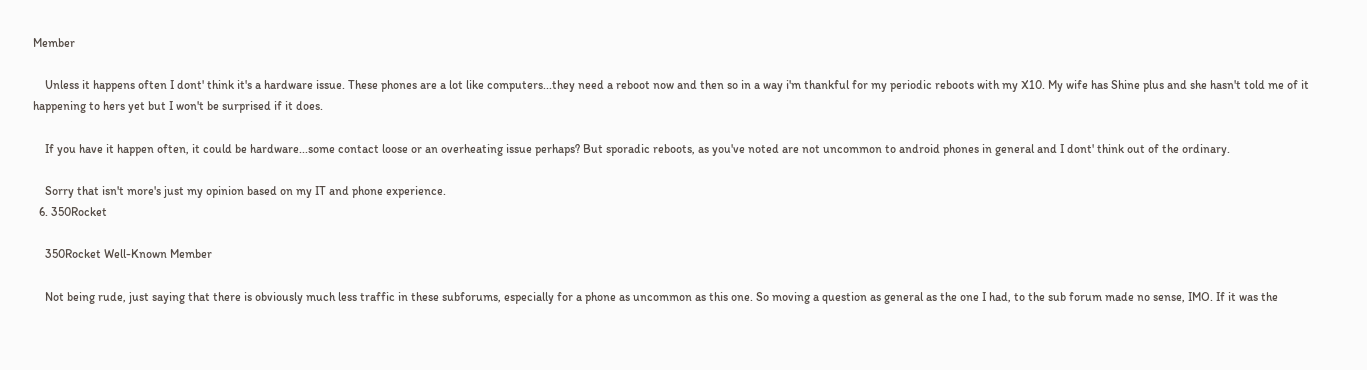Member

    Unless it happens often I dont' think it's a hardware issue. These phones are a lot like computers...they need a reboot now and then so in a way i'm thankful for my periodic reboots with my X10. My wife has Shine plus and she hasn't told me of it happening to hers yet but I won't be surprised if it does.

    If you have it happen often, it could be hardware...some contact loose or an overheating issue perhaps? But sporadic reboots, as you've noted are not uncommon to android phones in general and I dont' think out of the ordinary.

    Sorry that isn't more's just my opinion based on my IT and phone experience.
  6. 350Rocket

    350Rocket Well-Known Member

    Not being rude, just saying that there is obviously much less traffic in these subforums, especially for a phone as uncommon as this one. So moving a question as general as the one I had, to the sub forum made no sense, IMO. If it was the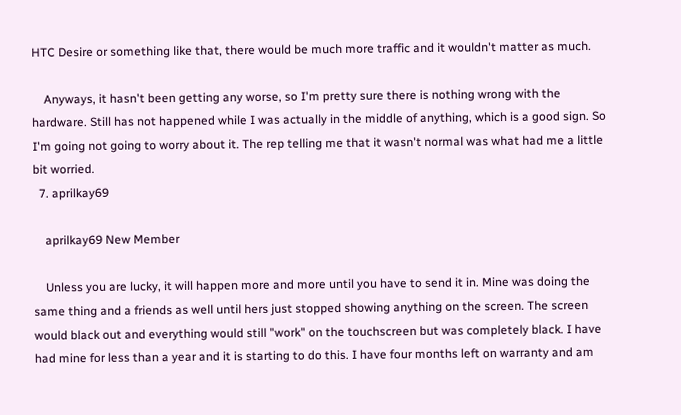HTC Desire or something like that, there would be much more traffic and it wouldn't matter as much.

    Anyways, it hasn't been getting any worse, so I'm pretty sure there is nothing wrong with the hardware. Still has not happened while I was actually in the middle of anything, which is a good sign. So I'm going not going to worry about it. The rep telling me that it wasn't normal was what had me a little bit worried.
  7. aprilkay69

    aprilkay69 New Member

    Unless you are lucky, it will happen more and more until you have to send it in. Mine was doing the same thing and a friends as well until hers just stopped showing anything on the screen. The screen would black out and everything would still "work" on the touchscreen but was completely black. I have had mine for less than a year and it is starting to do this. I have four months left on warranty and am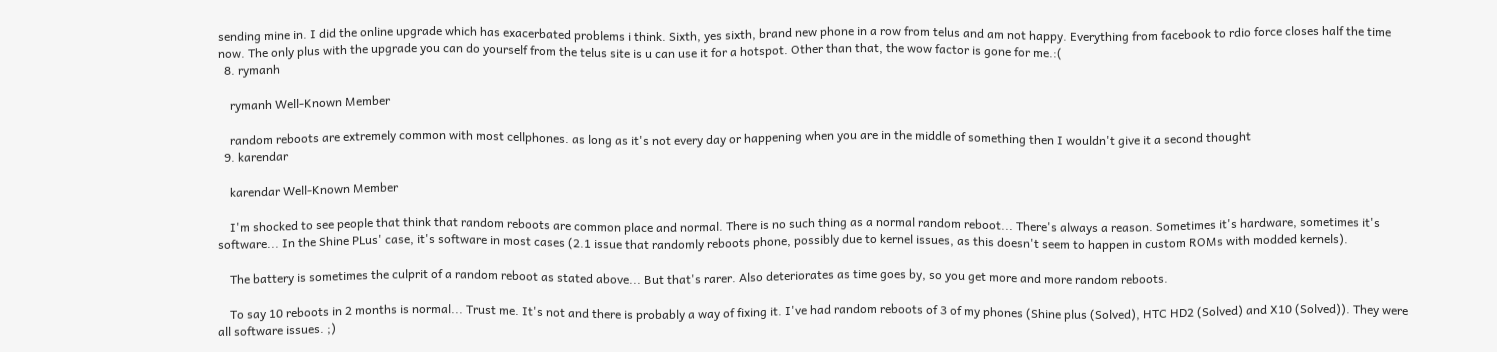sending mine in. I did the online upgrade which has exacerbated problems i think. Sixth, yes sixth, brand new phone in a row from telus and am not happy. Everything from facebook to rdio force closes half the time now. The only plus with the upgrade you can do yourself from the telus site is u can use it for a hotspot. Other than that, the wow factor is gone for me.:(
  8. rymanh

    rymanh Well-Known Member

    random reboots are extremely common with most cellphones. as long as it's not every day or happening when you are in the middle of something then I wouldn't give it a second thought
  9. karendar

    karendar Well-Known Member

    I'm shocked to see people that think that random reboots are common place and normal. There is no such thing as a normal random reboot... There's always a reason. Sometimes it's hardware, sometimes it's software... In the Shine PLus' case, it's software in most cases (2.1 issue that randomly reboots phone, possibly due to kernel issues, as this doesn't seem to happen in custom ROMs with modded kernels).

    The battery is sometimes the culprit of a random reboot as stated above... But that's rarer. Also deteriorates as time goes by, so you get more and more random reboots.

    To say 10 reboots in 2 months is normal... Trust me. It's not and there is probably a way of fixing it. I've had random reboots of 3 of my phones (Shine plus (Solved), HTC HD2 (Solved) and X10 (Solved)). They were all software issues. ;)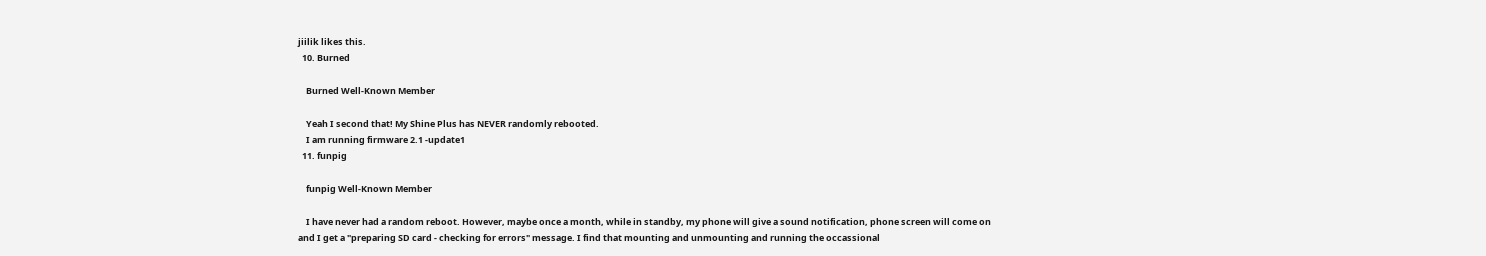jiilik likes this.
  10. Burned

    Burned Well-Known Member

    Yeah I second that! My Shine Plus has NEVER randomly rebooted.
    I am running firmware 2.1 -update1
  11. funpig

    funpig Well-Known Member

    I have never had a random reboot. However, maybe once a month, while in standby, my phone will give a sound notification, phone screen will come on and I get a "preparing SD card - checking for errors" message. I find that mounting and unmounting and running the occassional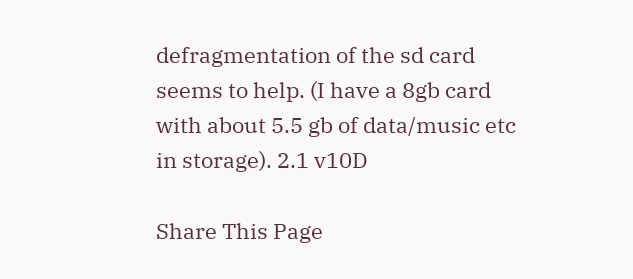defragmentation of the sd card seems to help. (I have a 8gb card with about 5.5 gb of data/music etc in storage). 2.1 v10D

Share This Page